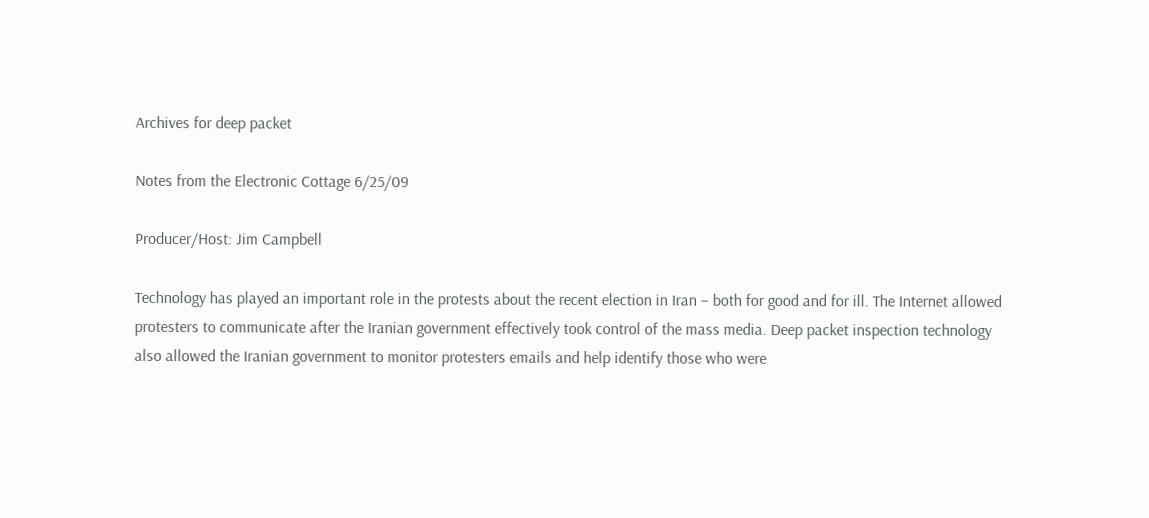Archives for deep packet

Notes from the Electronic Cottage 6/25/09

Producer/Host: Jim Campbell

Technology has played an important role in the protests about the recent election in Iran – both for good and for ill. The Internet allowed protesters to communicate after the Iranian government effectively took control of the mass media. Deep packet inspection technology also allowed the Iranian government to monitor protesters emails and help identify those who were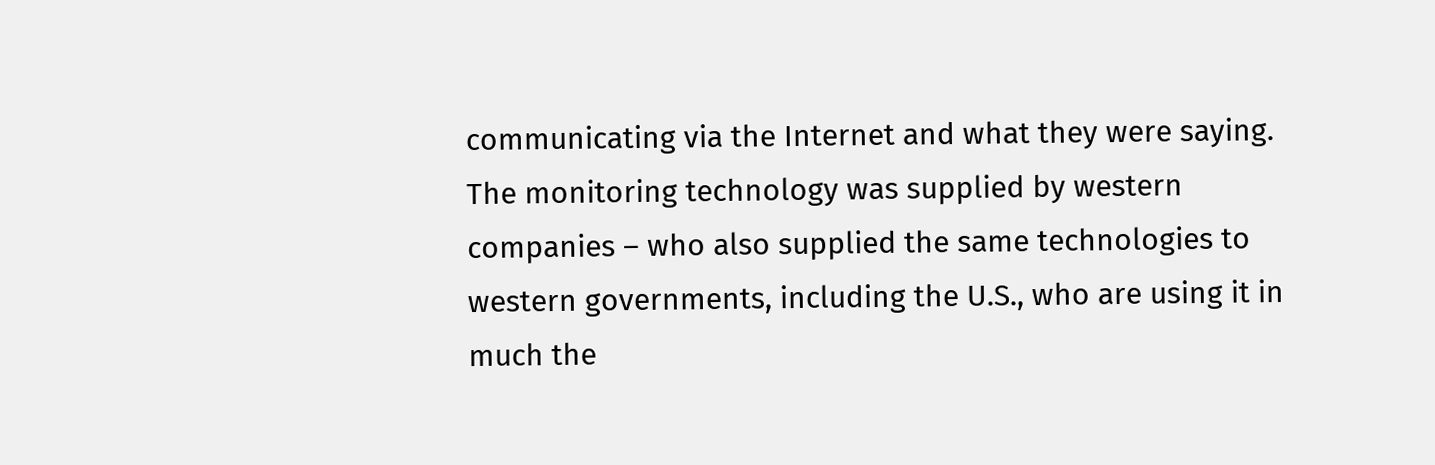communicating via the Internet and what they were saying. The monitoring technology was supplied by western companies – who also supplied the same technologies to western governments, including the U.S., who are using it in much the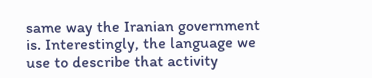same way the Iranian government is. Interestingly, the language we use to describe that activity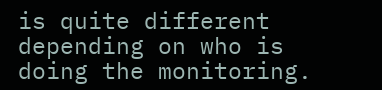is quite different depending on who is doing the monitoring.